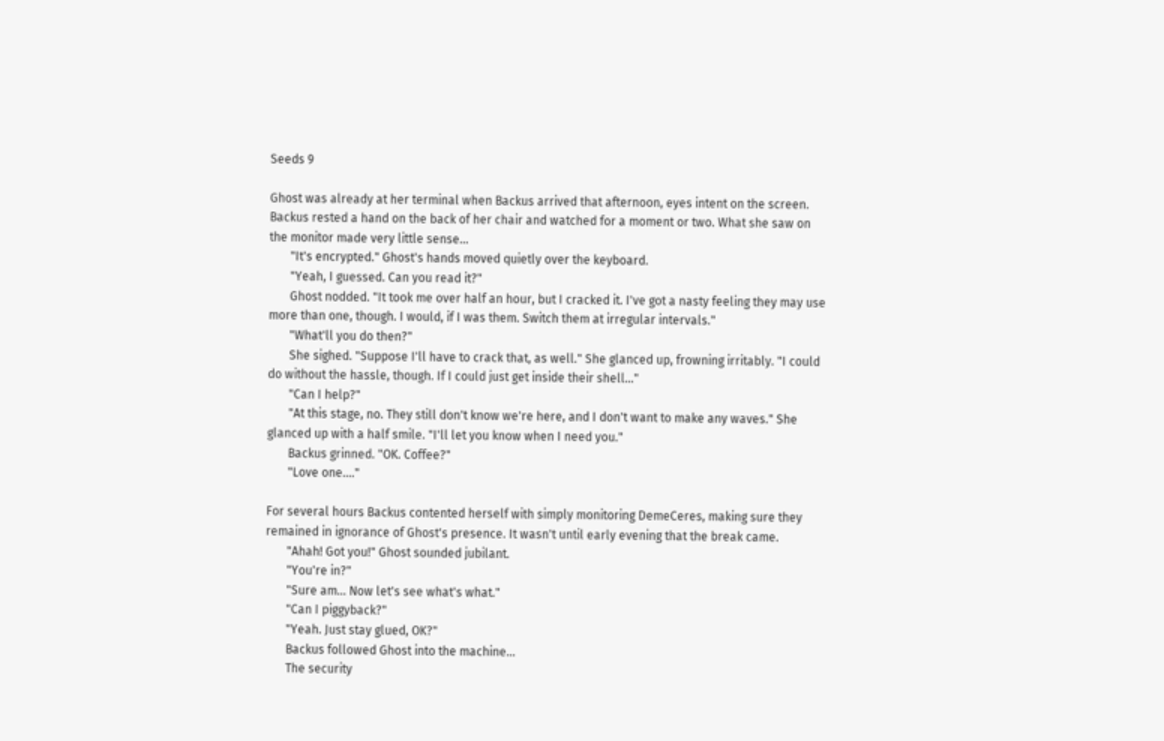Seeds 9

Ghost was already at her terminal when Backus arrived that afternoon, eyes intent on the screen. Backus rested a hand on the back of her chair and watched for a moment or two. What she saw on the monitor made very little sense...
       "It's encrypted." Ghost's hands moved quietly over the keyboard.
       "Yeah, I guessed. Can you read it?"
       Ghost nodded. "It took me over half an hour, but I cracked it. I've got a nasty feeling they may use more than one, though. I would, if I was them. Switch them at irregular intervals."
       "What'll you do then?"
       She sighed. "Suppose I'll have to crack that, as well." She glanced up, frowning irritably. "I could do without the hassle, though. If I could just get inside their shell..."
       "Can I help?"
       "At this stage, no. They still don't know we're here, and I don't want to make any waves." She glanced up with a half smile. "I'll let you know when I need you."
       Backus grinned. "OK. Coffee?"
       "Love one...."

For several hours Backus contented herself with simply monitoring DemeCeres, making sure they remained in ignorance of Ghost's presence. It wasn't until early evening that the break came.
       "Ahah! Got you!" Ghost sounded jubilant.
       "You're in?"
       "Sure am... Now let's see what's what."
       "Can I piggyback?"
       "Yeah. Just stay glued, OK?"
       Backus followed Ghost into the machine...
       The security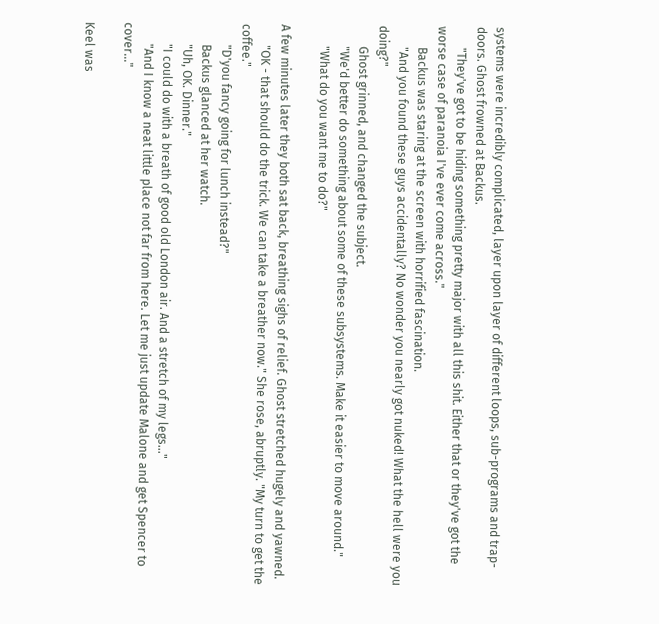systems were incredibly complicated, layer upon layer of different loops, sub-programs and trap-doors. Ghost frowned at Backus.
       "They've got to be hiding something pretty major with all this shit. Either that or they've got the worse case of paranoia I've ever come across."
       Backus was staring at the screen with horrified fascination.
       "And you found these guys accidentally? No wonder you nearly got nuked! What the hell were you doing?"
       Ghost grinned, and changed the subject.
       "We'd better do something about some of these subsystems. Make it easier to move around."
       "What do you want me to do?"

A few minutes later they both sat back, breathing sighs of relief. Ghost stretched hugely and yawned.
       "OK - that should do the trick. We can take a breather now." She rose, abruptly. "My turn to get the coffee."
       "D'you fancy going for lunch instead?"
       Backus glanced at her watch.
       "Uh, OK. Dinner."
       "I could do with a breath of good old London air. And a stretch of my legs..."
       "And I know a neat little place not far from here. Let me just update Malone and get Spencer to cover..."

Keel was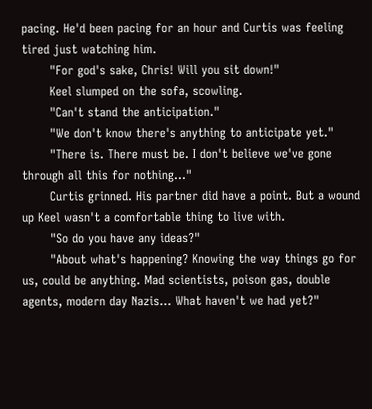pacing. He'd been pacing for an hour and Curtis was feeling tired just watching him.
       "For god's sake, Chris! Will you sit down!"
       Keel slumped on the sofa, scowling.
       "Can't stand the anticipation."
       "We don't know there's anything to anticipate yet."
       "There is. There must be. I don't believe we've gone through all this for nothing..."
       Curtis grinned. His partner did have a point. But a wound up Keel wasn't a comfortable thing to live with.
       "So do you have any ideas?"
       "About what's happening? Knowing the way things go for us, could be anything. Mad scientists, poison gas, double agents, modern day Nazis... What haven't we had yet?"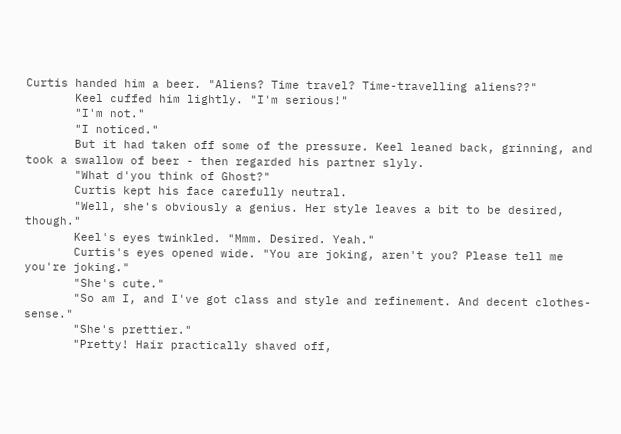Curtis handed him a beer. "Aliens? Time travel? Time-travelling aliens??"
       Keel cuffed him lightly. "I'm serious!"
       "I'm not."
       "I noticed."
       But it had taken off some of the pressure. Keel leaned back, grinning, and took a swallow of beer - then regarded his partner slyly.
       "What d'you think of Ghost?"
       Curtis kept his face carefully neutral.
       "Well, she's obviously a genius. Her style leaves a bit to be desired, though."
       Keel's eyes twinkled. "Mmm. Desired. Yeah."
       Curtis's eyes opened wide. "You are joking, aren't you? Please tell me you're joking."
       "She's cute."
       "So am I, and I've got class and style and refinement. And decent clothes-sense."
       "She's prettier."
       "Pretty! Hair practically shaved off,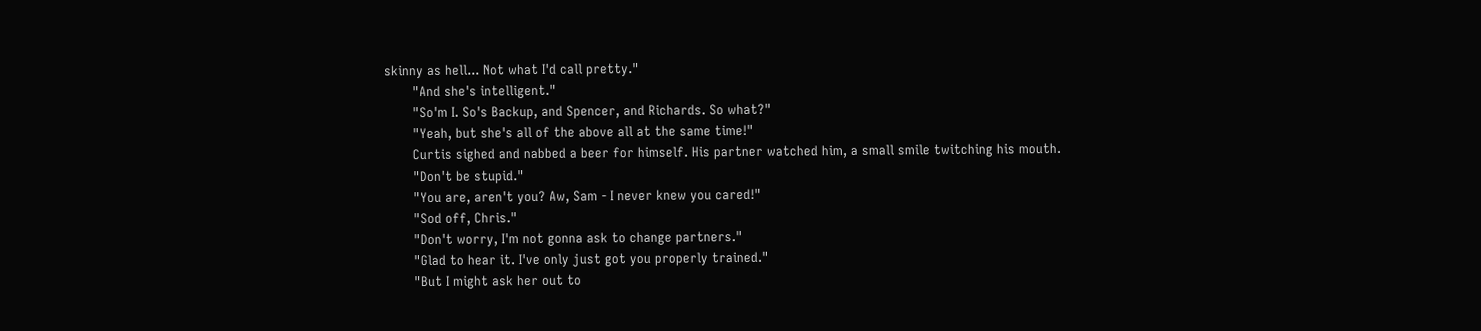skinny as hell... Not what I'd call pretty."
       "And she's intelligent."
       "So'm I. So's Backup, and Spencer, and Richards. So what?"
       "Yeah, but she's all of the above all at the same time!"
       Curtis sighed and nabbed a beer for himself. His partner watched him, a small smile twitching his mouth.
       "Don't be stupid."
       "You are, aren't you? Aw, Sam - I never knew you cared!"
       "Sod off, Chris."
       "Don't worry, I'm not gonna ask to change partners."
       "Glad to hear it. I've only just got you properly trained."
       "But I might ask her out to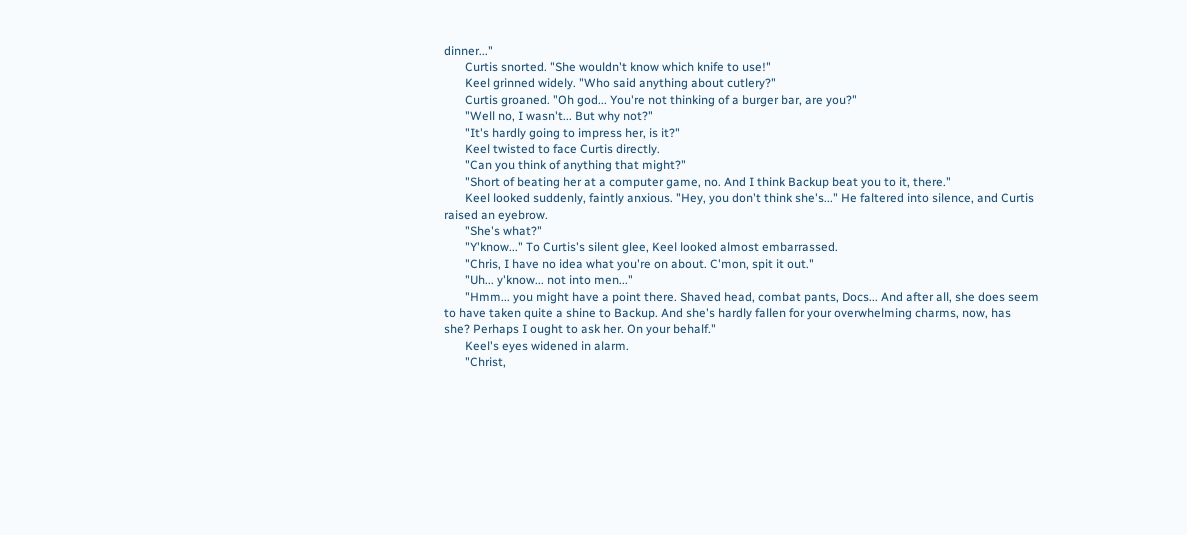dinner..."
       Curtis snorted. "She wouldn't know which knife to use!"
       Keel grinned widely. "Who said anything about cutlery?"
       Curtis groaned. "Oh god... You're not thinking of a burger bar, are you?"
       "Well no, I wasn't... But why not?"
       "It's hardly going to impress her, is it?"
       Keel twisted to face Curtis directly.
       "Can you think of anything that might?"
       "Short of beating her at a computer game, no. And I think Backup beat you to it, there."
       Keel looked suddenly, faintly anxious. "Hey, you don't think she's..." He faltered into silence, and Curtis raised an eyebrow.
       "She's what?"
       "Y'know..." To Curtis's silent glee, Keel looked almost embarrassed.
       "Chris, I have no idea what you're on about. C'mon, spit it out."
       "Uh... y'know... not into men..."
       "Hmm... you might have a point there. Shaved head, combat pants, Docs... And after all, she does seem to have taken quite a shine to Backup. And she's hardly fallen for your overwhelming charms, now, has she? Perhaps I ought to ask her. On your behalf."
       Keel's eyes widened in alarm.
       "Christ,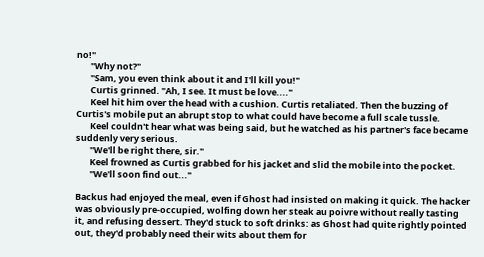no!"
       "Why not?"
       "Sam, you even think about it and I'll kill you!"
       Curtis grinned. "Ah, I see. It must be love...."
       Keel hit him over the head with a cushion. Curtis retaliated. Then the buzzing of Curtis's mobile put an abrupt stop to what could have become a full scale tussle.
       Keel couldn't hear what was being said, but he watched as his partner's face became suddenly very serious.
       "We'll be right there, sir."
       Keel frowned as Curtis grabbed for his jacket and slid the mobile into the pocket.
       "We'll soon find out..."

Backus had enjoyed the meal, even if Ghost had insisted on making it quick. The hacker was obviously pre-occupied, wolfing down her steak au poivre without really tasting it, and refusing dessert. They'd stuck to soft drinks: as Ghost had quite rightly pointed out, they'd probably need their wits about them for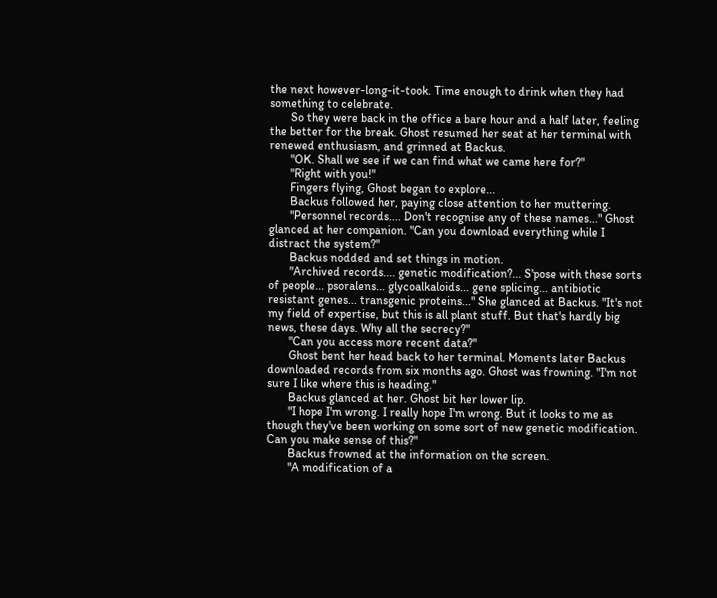the next however-long-it-took. Time enough to drink when they had something to celebrate.
       So they were back in the office a bare hour and a half later, feeling the better for the break. Ghost resumed her seat at her terminal with renewed enthusiasm, and grinned at Backus.
       "OK. Shall we see if we can find what we came here for?"
       "Right with you!"
       Fingers flying, Ghost began to explore...
       Backus followed her, paying close attention to her muttering.
       "Personnel records.... Don't recognise any of these names..." Ghost glanced at her companion. "Can you download everything while I distract the system?"
       Backus nodded and set things in motion.
       "Archived records.... genetic modification?... S'pose with these sorts of people... psoralens... glycoalkaloids... gene splicing... antibiotic resistant genes... transgenic proteins..." She glanced at Backus. "It's not my field of expertise, but this is all plant stuff. But that's hardly big news, these days. Why all the secrecy?"
       "Can you access more recent data?"
       Ghost bent her head back to her terminal. Moments later Backus downloaded records from six months ago. Ghost was frowning. "I'm not sure I like where this is heading."
       Backus glanced at her. Ghost bit her lower lip.
       "I hope I'm wrong. I really hope I'm wrong. But it looks to me as though they've been working on some sort of new genetic modification. Can you make sense of this?"
       Backus frowned at the information on the screen.
       "A modification of a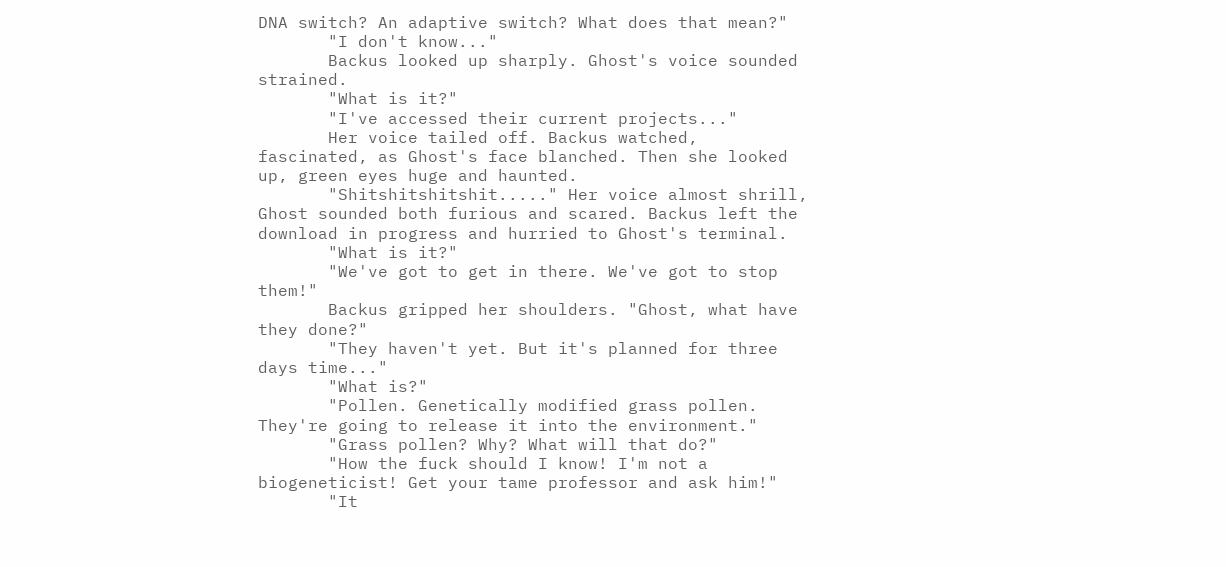DNA switch? An adaptive switch? What does that mean?"
       "I don't know..."
       Backus looked up sharply. Ghost's voice sounded strained.
       "What is it?"
       "I've accessed their current projects..."
       Her voice tailed off. Backus watched, fascinated, as Ghost's face blanched. Then she looked up, green eyes huge and haunted.
       "Shitshitshitshit....." Her voice almost shrill, Ghost sounded both furious and scared. Backus left the download in progress and hurried to Ghost's terminal.
       "What is it?"
       "We've got to get in there. We've got to stop them!"
       Backus gripped her shoulders. "Ghost, what have they done?"
       "They haven't yet. But it's planned for three days time..."
       "What is?"
       "Pollen. Genetically modified grass pollen. They're going to release it into the environment."
       "Grass pollen? Why? What will that do?"
       "How the fuck should I know! I'm not a biogeneticist! Get your tame professor and ask him!"
       "It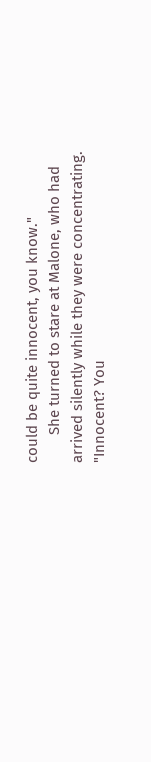could be quite innocent, you know."
       She turned to stare at Malone, who had arrived silently while they were concentrating. "Innocent? You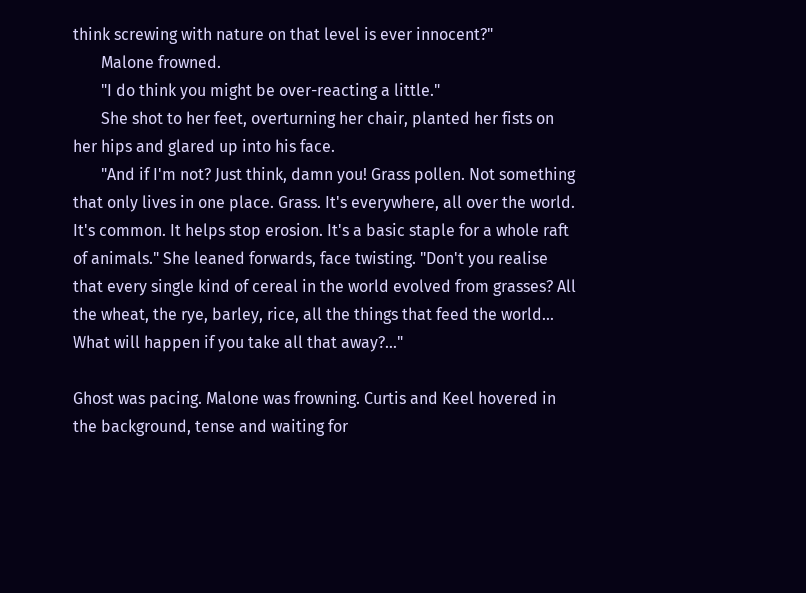think screwing with nature on that level is ever innocent?"
       Malone frowned.
       "I do think you might be over-reacting a little."
       She shot to her feet, overturning her chair, planted her fists on her hips and glared up into his face.
       "And if I'm not? Just think, damn you! Grass pollen. Not something that only lives in one place. Grass. It's everywhere, all over the world. It's common. It helps stop erosion. It's a basic staple for a whole raft of animals." She leaned forwards, face twisting. "Don't you realise that every single kind of cereal in the world evolved from grasses? All the wheat, the rye, barley, rice, all the things that feed the world... What will happen if you take all that away?..."

Ghost was pacing. Malone was frowning. Curtis and Keel hovered in the background, tense and waiting for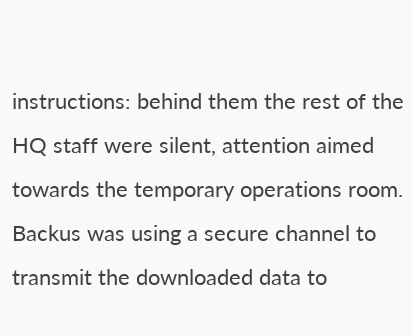instructions: behind them the rest of the HQ staff were silent, attention aimed towards the temporary operations room. Backus was using a secure channel to transmit the downloaded data to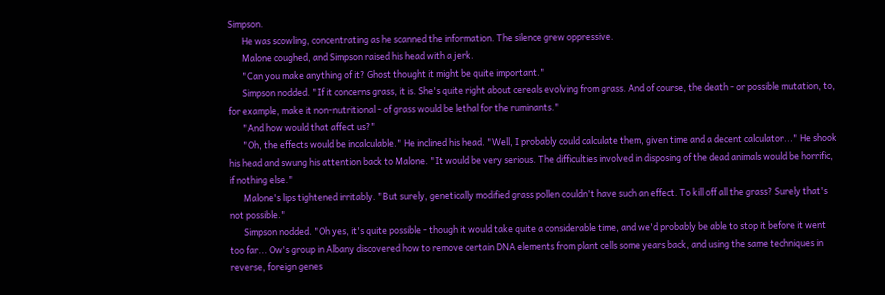Simpson.
       He was scowling, concentrating as he scanned the information. The silence grew oppressive.
       Malone coughed, and Simpson raised his head with a jerk.
       "Can you make anything of it? Ghost thought it might be quite important."
       Simpson nodded. "If it concerns grass, it is. She's quite right about cereals evolving from grass. And of course, the death - or possible mutation, to, for example, make it non-nutritional - of grass would be lethal for the ruminants."
       "And how would that affect us?"
       "Oh, the effects would be incalculable." He inclined his head. "Well, I probably could calculate them, given time and a decent calculator..." He shook his head and swung his attention back to Malone. "It would be very serious. The difficulties involved in disposing of the dead animals would be horrific, if nothing else."
       Malone's lips tightened irritably. "But surely, genetically modified grass pollen couldn't have such an effect. To kill off all the grass? Surely that's not possible."
       Simpson nodded. "Oh yes, it's quite possible - though it would take quite a considerable time, and we'd probably be able to stop it before it went too far... Ow's group in Albany discovered how to remove certain DNA elements from plant cells some years back, and using the same techniques in reverse, foreign genes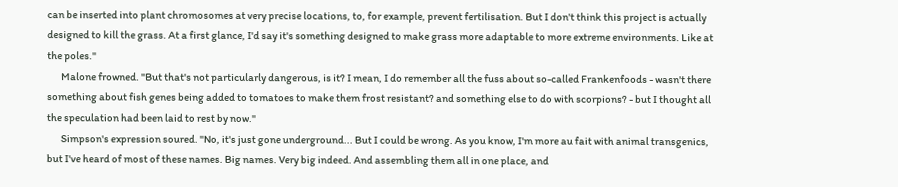can be inserted into plant chromosomes at very precise locations, to, for example, prevent fertilisation. But I don't think this project is actually designed to kill the grass. At a first glance, I'd say it's something designed to make grass more adaptable to more extreme environments. Like at the poles."
       Malone frowned. "But that's not particularly dangerous, is it? I mean, I do remember all the fuss about so-called Frankenfoods - wasn't there something about fish genes being added to tomatoes to make them frost resistant? and something else to do with scorpions? - but I thought all the speculation had been laid to rest by now."
       Simpson's expression soured. "No, it's just gone underground... But I could be wrong. As you know, I'm more au fait with animal transgenics, but I've heard of most of these names. Big names. Very big indeed. And assembling them all in one place, and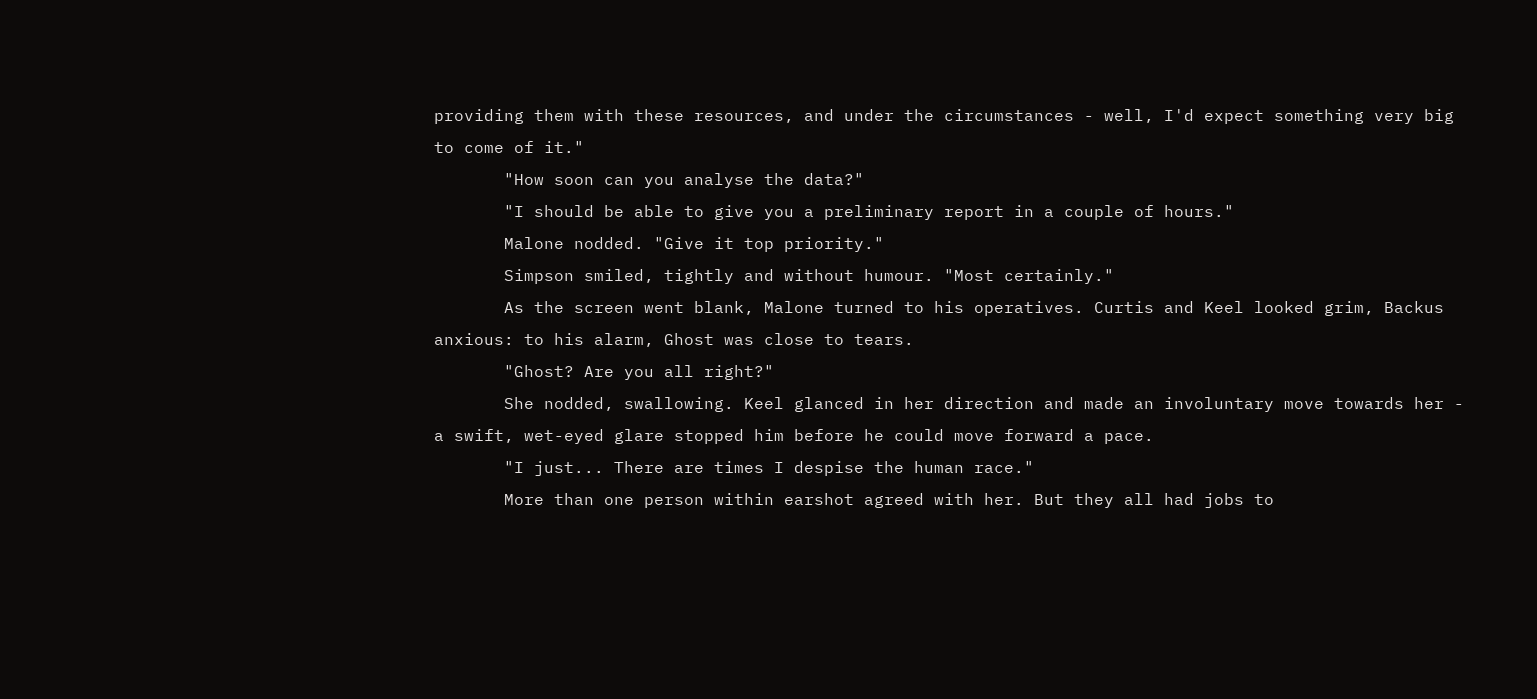providing them with these resources, and under the circumstances - well, I'd expect something very big to come of it."
       "How soon can you analyse the data?"
       "I should be able to give you a preliminary report in a couple of hours."
       Malone nodded. "Give it top priority."
       Simpson smiled, tightly and without humour. "Most certainly."
       As the screen went blank, Malone turned to his operatives. Curtis and Keel looked grim, Backus anxious: to his alarm, Ghost was close to tears.
       "Ghost? Are you all right?"
       She nodded, swallowing. Keel glanced in her direction and made an involuntary move towards her - a swift, wet-eyed glare stopped him before he could move forward a pace.
       "I just... There are times I despise the human race."
       More than one person within earshot agreed with her. But they all had jobs to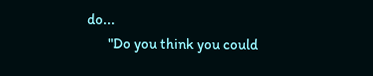do...
       "Do you think you could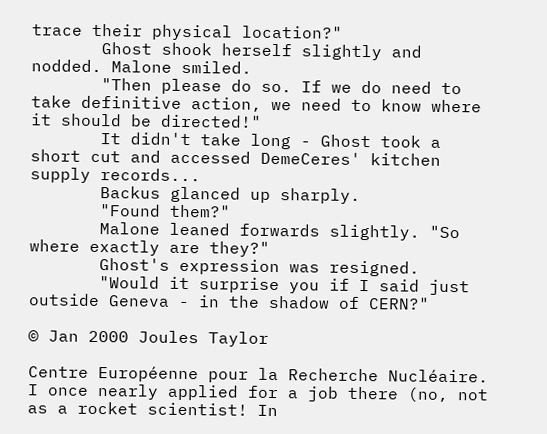trace their physical location?"
       Ghost shook herself slightly and nodded. Malone smiled.
       "Then please do so. If we do need to take definitive action, we need to know where it should be directed!"
       It didn't take long - Ghost took a short cut and accessed DemeCeres' kitchen supply records...
       Backus glanced up sharply.
       "Found them?"
       Malone leaned forwards slightly. "So where exactly are they?"
       Ghost's expression was resigned.
       "Would it surprise you if I said just outside Geneva - in the shadow of CERN?"

© Jan 2000 Joules Taylor

Centre Européenne pour la Recherche Nucléaire. I once nearly applied for a job there (no, not as a rocket scientist! In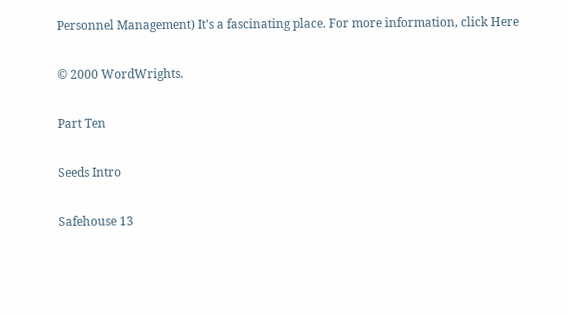Personnel Management) It's a fascinating place. For more information, click Here

© 2000 WordWrights.

Part Ten

Seeds Intro

Safehouse 13